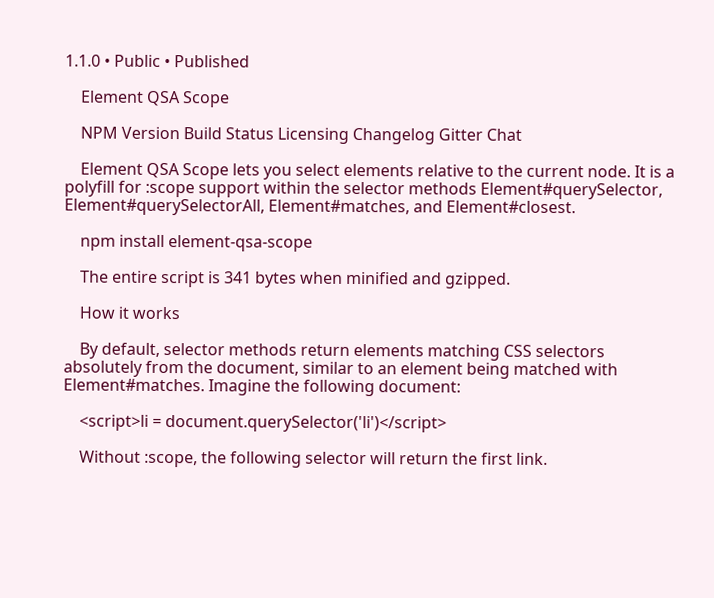1.1.0 • Public • Published

    Element QSA Scope

    NPM Version Build Status Licensing Changelog Gitter Chat

    Element QSA Scope lets you select elements relative to the current node. It is a polyfill for :scope support within the selector methods Element#querySelector, Element#querySelectorAll, Element#matches, and Element#closest.

    npm install element-qsa-scope

    The entire script is 341 bytes when minified and gzipped.

    How it works

    By default, selector methods return elements matching CSS selectors absolutely from the document, similar to an element being matched with Element#matches. Imagine the following document:

    <script>li = document.querySelector('li')</script>

    Without :scope, the following selector will return the first link.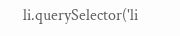li.querySelector('li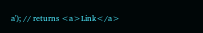a'); // returns <a>Link</a>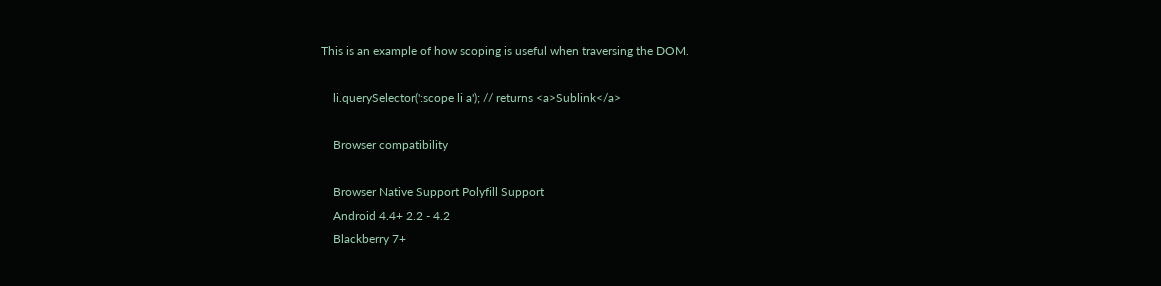This is an example of how scoping is useful when traversing the DOM.

    li.querySelector(':scope li a'); // returns <a>Sublink</a>

    Browser compatibility

    Browser Native Support Polyfill Support
    Android 4.4+ 2.2 - 4.2
    Blackberry 7+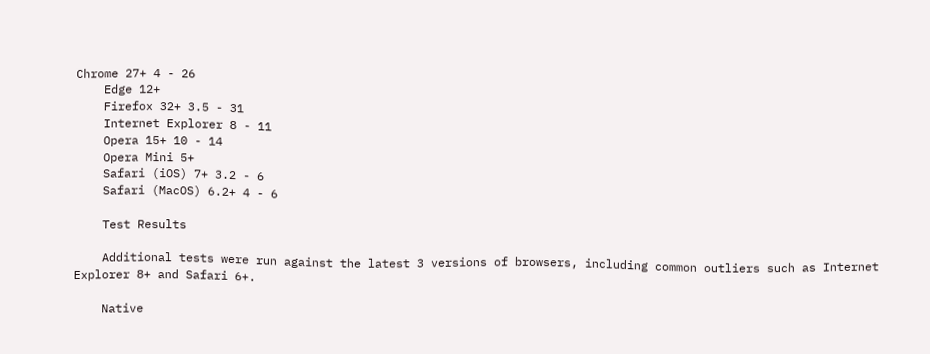Chrome 27+ 4 - 26
    Edge 12+
    Firefox 32+ 3.5 - 31
    Internet Explorer 8 - 11
    Opera 15+ 10 - 14
    Opera Mini 5+
    Safari (iOS) 7+ 3.2 - 6
    Safari (MacOS) 6.2+ 4 - 6

    Test Results

    Additional tests were run against the latest 3 versions of browsers, including common outliers such as Internet Explorer 8+ and Safari 6+.

    Native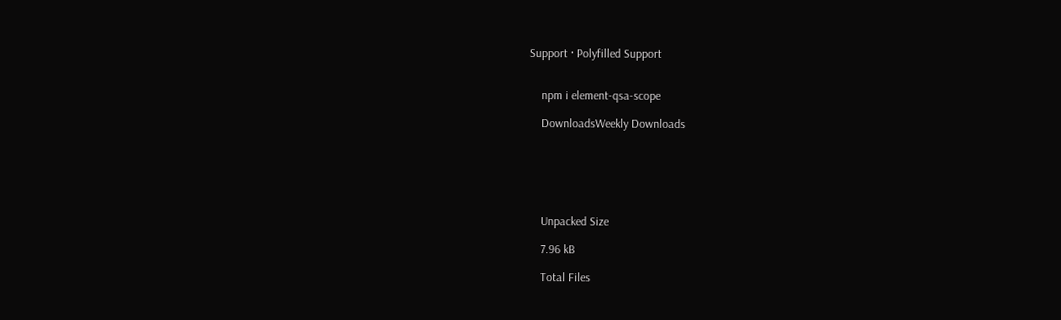Support · Polyfilled Support


    npm i element-qsa-scope

    DownloadsWeekly Downloads






    Unpacked Size

    7.96 kB

    Total Files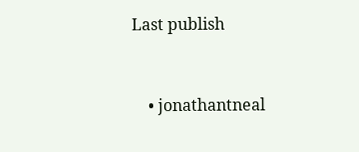Last publish


    • jonathantneal